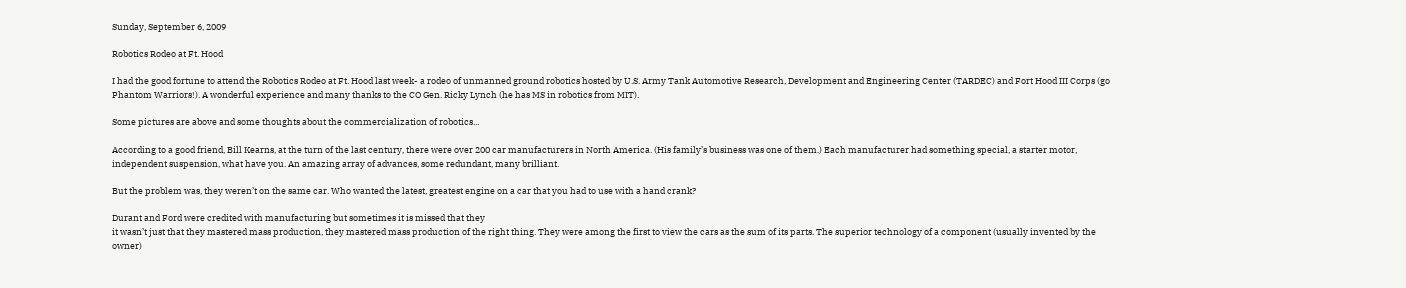Sunday, September 6, 2009

Robotics Rodeo at Ft. Hood

I had the good fortune to attend the Robotics Rodeo at Ft. Hood last week- a rodeo of unmanned ground robotics hosted by U.S. Army Tank Automotive Research, Development and Engineering Center (TARDEC) and Fort Hood III Corps (go Phantom Warriors!). A wonderful experience and many thanks to the CO Gen. Ricky Lynch (he has MS in robotics from MIT).

Some pictures are above and some thoughts about the commercialization of robotics...

According to a good friend, Bill Kearns, at the turn of the last century, there were over 200 car manufacturers in North America. (His family’s business was one of them.) Each manufacturer had something special, a starter motor, independent suspension, what have you. An amazing array of advances, some redundant, many brilliant.

But the problem was, they weren’t on the same car. Who wanted the latest, greatest engine on a car that you had to use with a hand crank?

Durant and Ford were credited with manufacturing but sometimes it is missed that they
it wasn’t just that they mastered mass production, they mastered mass production of the right thing. They were among the first to view the cars as the sum of its parts. The superior technology of a component (usually invented by the owner)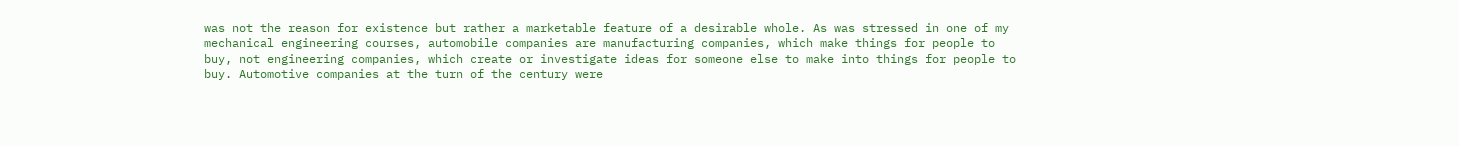was not the reason for existence but rather a marketable feature of a desirable whole. As was stressed in one of my mechanical engineering courses, automobile companies are manufacturing companies, which make things for people to buy, not engineering companies, which create or investigate ideas for someone else to make into things for people to buy. Automotive companies at the turn of the century were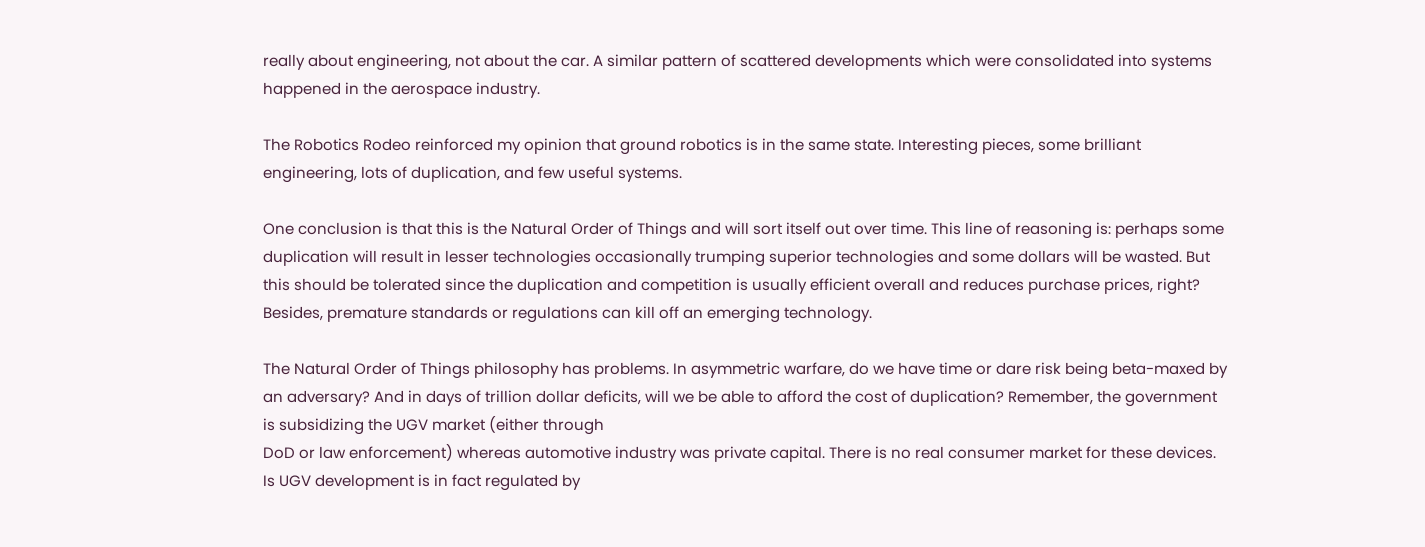really about engineering, not about the car. A similar pattern of scattered developments which were consolidated into systems happened in the aerospace industry.

The Robotics Rodeo reinforced my opinion that ground robotics is in the same state. Interesting pieces, some brilliant engineering, lots of duplication, and few useful systems.

One conclusion is that this is the Natural Order of Things and will sort itself out over time. This line of reasoning is: perhaps some duplication will result in lesser technologies occasionally trumping superior technologies and some dollars will be wasted. But this should be tolerated since the duplication and competition is usually efficient overall and reduces purchase prices, right? Besides, premature standards or regulations can kill off an emerging technology.

The Natural Order of Things philosophy has problems. In asymmetric warfare, do we have time or dare risk being beta-maxed by an adversary? And in days of trillion dollar deficits, will we be able to afford the cost of duplication? Remember, the government is subsidizing the UGV market (either through
DoD or law enforcement) whereas automotive industry was private capital. There is no real consumer market for these devices. Is UGV development is in fact regulated by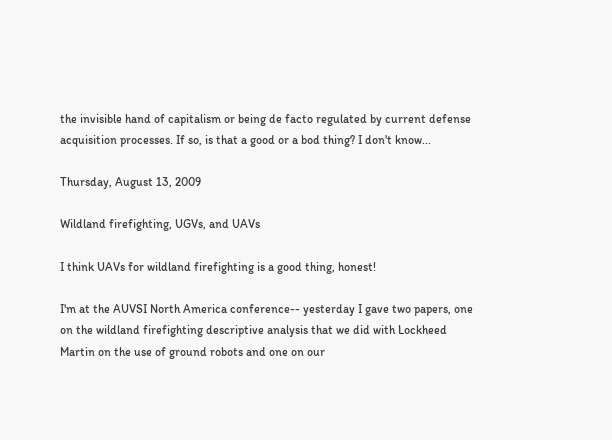the invisible hand of capitalism or being de facto regulated by current defense acquisition processes. If so, is that a good or a bod thing? I don't know...

Thursday, August 13, 2009

Wildland firefighting, UGVs, and UAVs

I think UAVs for wildland firefighting is a good thing, honest!

I'm at the AUVSI North America conference-- yesterday I gave two papers, one on the wildland firefighting descriptive analysis that we did with Lockheed Martin on the use of ground robots and one on our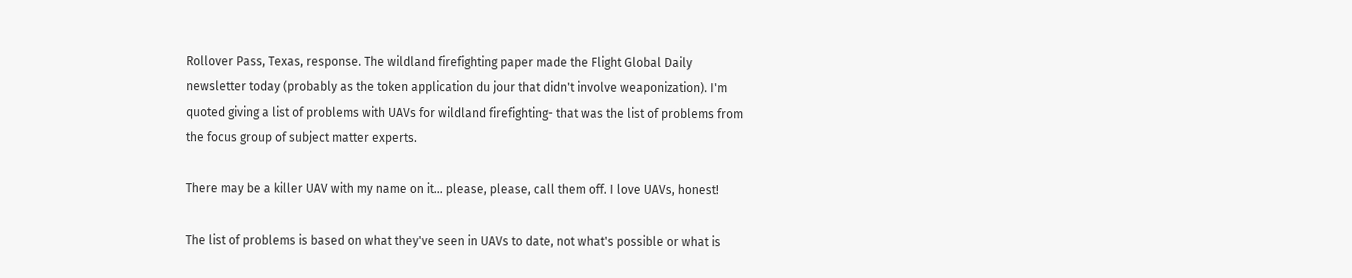Rollover Pass, Texas, response. The wildland firefighting paper made the Flight Global Daily newsletter today (probably as the token application du jour that didn't involve weaponization). I'm quoted giving a list of problems with UAVs for wildland firefighting- that was the list of problems from the focus group of subject matter experts.

There may be a killer UAV with my name on it... please, please, call them off. I love UAVs, honest!

The list of problems is based on what they've seen in UAVs to date, not what's possible or what is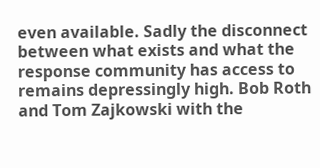even available. Sadly the disconnect between what exists and what the response community has access to remains depressingly high. Bob Roth and Tom Zajkowski with the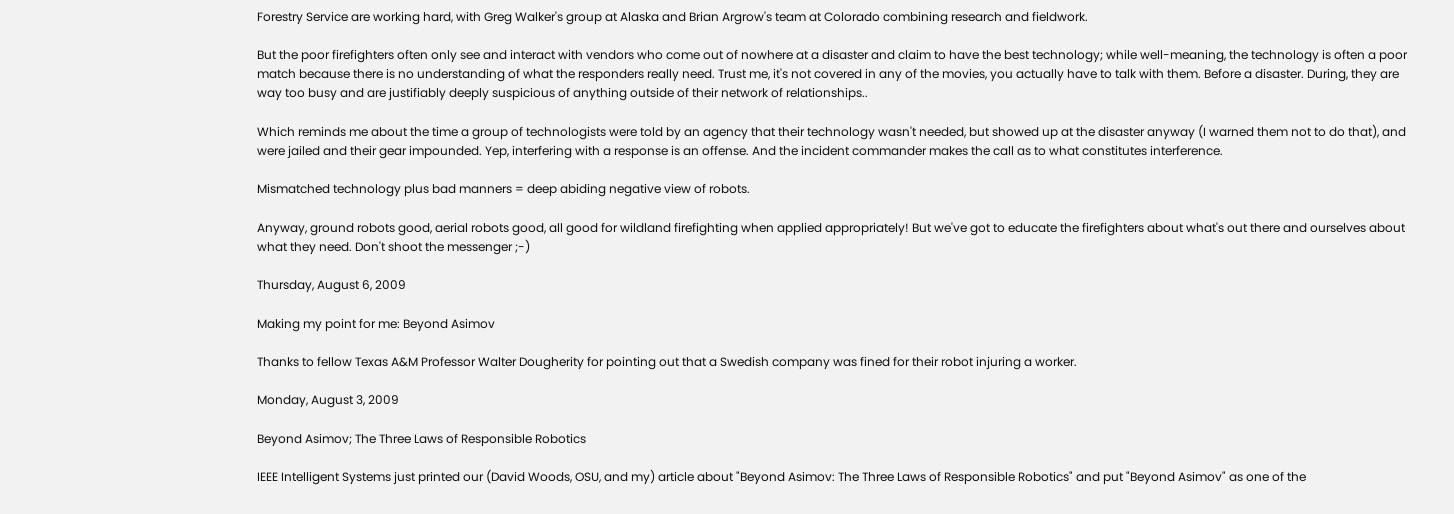Forestry Service are working hard, with Greg Walker's group at Alaska and Brian Argrow's team at Colorado combining research and fieldwork.

But the poor firefighters often only see and interact with vendors who come out of nowhere at a disaster and claim to have the best technology; while well-meaning, the technology is often a poor match because there is no understanding of what the responders really need. Trust me, it's not covered in any of the movies, you actually have to talk with them. Before a disaster. During, they are way too busy and are justifiably deeply suspicious of anything outside of their network of relationships..

Which reminds me about the time a group of technologists were told by an agency that their technology wasn't needed, but showed up at the disaster anyway (I warned them not to do that), and were jailed and their gear impounded. Yep, interfering with a response is an offense. And the incident commander makes the call as to what constitutes interference.

Mismatched technology plus bad manners = deep abiding negative view of robots.

Anyway, ground robots good, aerial robots good, all good for wildland firefighting when applied appropriately! But we've got to educate the firefighters about what's out there and ourselves about what they need. Don't shoot the messenger ;-)

Thursday, August 6, 2009

Making my point for me: Beyond Asimov

Thanks to fellow Texas A&M Professor Walter Dougherity for pointing out that a Swedish company was fined for their robot injuring a worker.

Monday, August 3, 2009

Beyond Asimov; The Three Laws of Responsible Robotics

IEEE Intelligent Systems just printed our (David Woods, OSU, and my) article about "Beyond Asimov: The Three Laws of Responsible Robotics" and put "Beyond Asimov" as one of the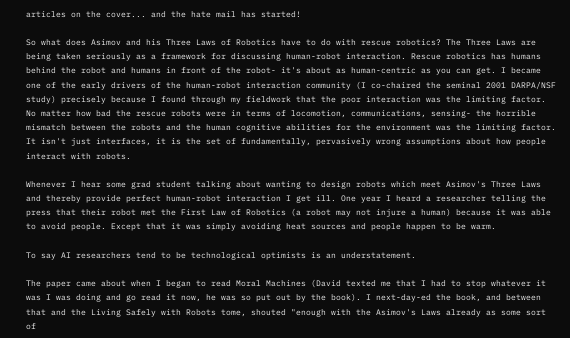articles on the cover... and the hate mail has started!

So what does Asimov and his Three Laws of Robotics have to do with rescue robotics? The Three Laws are being taken seriously as a framework for discussing human-robot interaction. Rescue robotics has humans behind the robot and humans in front of the robot- it's about as human-centric as you can get. I became one of the early drivers of the human-robot interaction community (I co-chaired the seminal 2001 DARPA/NSF study) precisely because I found through my fieldwork that the poor interaction was the limiting factor. No matter how bad the rescue robots were in terms of locomotion, communications, sensing- the horrible mismatch between the robots and the human cognitive abilities for the environment was the limiting factor. It isn't just interfaces, it is the set of fundamentally, pervasively wrong assumptions about how people interact with robots.

Whenever I hear some grad student talking about wanting to design robots which meet Asimov's Three Laws and thereby provide perfect human-robot interaction I get ill. One year I heard a researcher telling the press that their robot met the First Law of Robotics (a robot may not injure a human) because it was able to avoid people. Except that it was simply avoiding heat sources and people happen to be warm.

To say AI researchers tend to be technological optimists is an understatement.

The paper came about when I began to read Moral Machines (David texted me that I had to stop whatever it was I was doing and go read it now, he was so put out by the book). I next-day-ed the book, and between that and the Living Safely with Robots tome, shouted "enough with the Asimov's Laws already as some sort of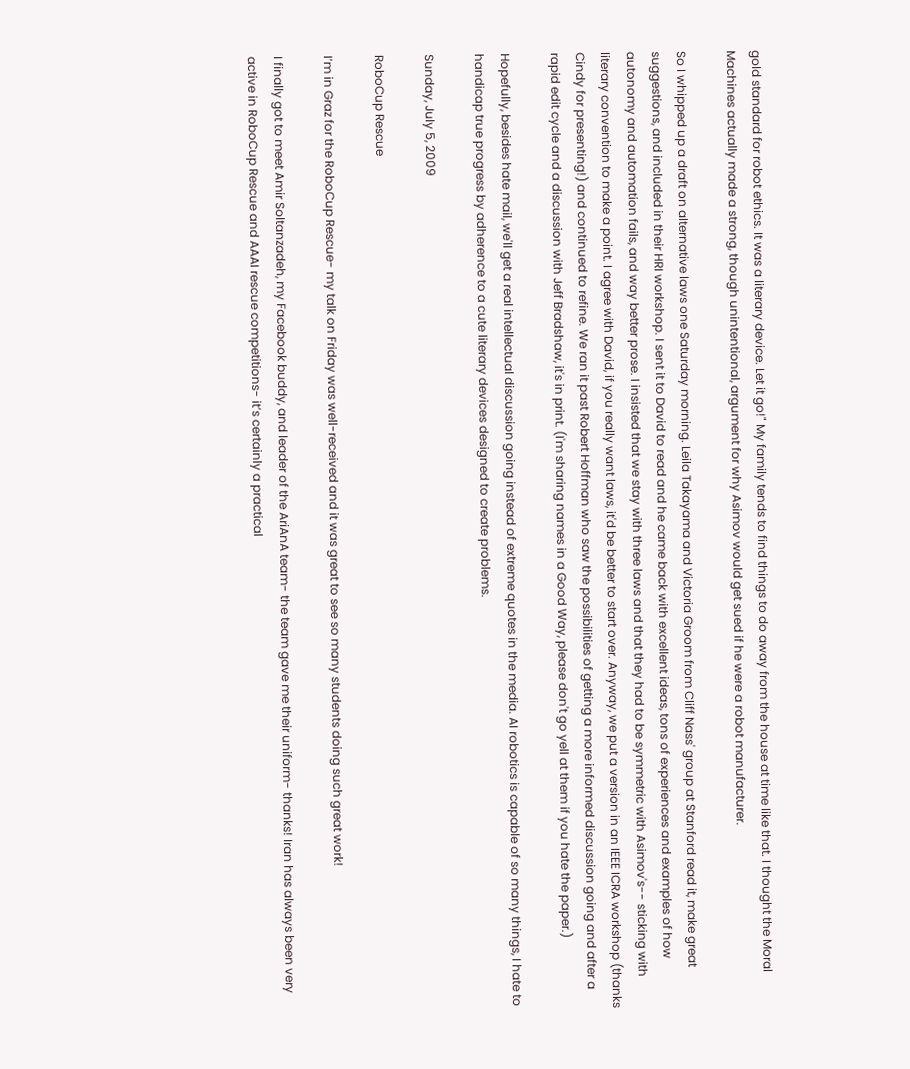gold standard for robot ethics. It was a literary device. Let it go!" My family tends to find things to do away from the house at time like that. I thought the Moral Machines actually made a strong, though unintentional, argument for why Asimov would get sued if he were a robot manufacturer.

So I whipped up a draft on alternative laws one Saturday morning. Leila Takayama and Victoria Groom from Cliff Nass' group at Stanford read it, make great suggestions, and included in their HRI workshop. I sent it to David to read and he came back with excellent ideas, tons of experiences and examples of how autonomy and automation fails, and way better prose. I insisted that we stay with three laws and that they had to be symmetric with Asimov's-- sticking with literary convention to make a point. I agree with David, if you really want laws, it'd be better to start over. Anyway, we put a version in an IEEE ICRA workshop (thanks Cindy for presenting!) and continued to refine. We ran it past Robert Hoffman who saw the possibilities of getting a more informed discussion going and after a rapid edit cycle and a discussion with Jeff Bradshaw, it's in print. (I'm sharing names in a Good Way, please don't go yell at them if you hate the paper.)

Hopefully, besides hate mail, we'll get a real intellectual discussion going instead of extreme quotes in the media. AI robotics is capable of so many things, I hate to handicap true progress by adherence to a cute literary devices designed to create problems.

Sunday, July 5, 2009

RoboCup Rescue

I’m in Graz for the RoboCup Rescue- my talk on Friday was well-received and it was great to see so many students doing such great work!

I finally got to meet Amir Soltanzadeh, my Facebook buddy, and leader of the AriAnA team- the team gave me their uniform- thanks! Iran has always been very active in RoboCup Rescue and AAAI rescue competitions- it’s certainly a practical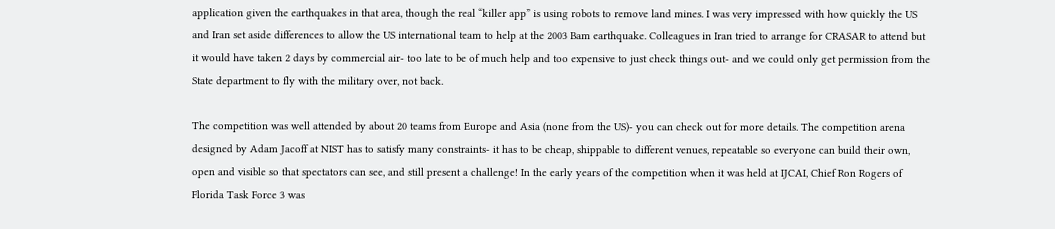application given the earthquakes in that area, though the real “killer app” is using robots to remove land mines. I was very impressed with how quickly the US and Iran set aside differences to allow the US international team to help at the 2003 Bam earthquake. Colleagues in Iran tried to arrange for CRASAR to attend but it would have taken 2 days by commercial air- too late to be of much help and too expensive to just check things out- and we could only get permission from the State department to fly with the military over, not back.

The competition was well attended by about 20 teams from Europe and Asia (none from the US)- you can check out for more details. The competition arena designed by Adam Jacoff at NIST has to satisfy many constraints- it has to be cheap, shippable to different venues, repeatable so everyone can build their own, open and visible so that spectators can see, and still present a challenge! In the early years of the competition when it was held at IJCAI, Chief Ron Rogers of Florida Task Force 3 was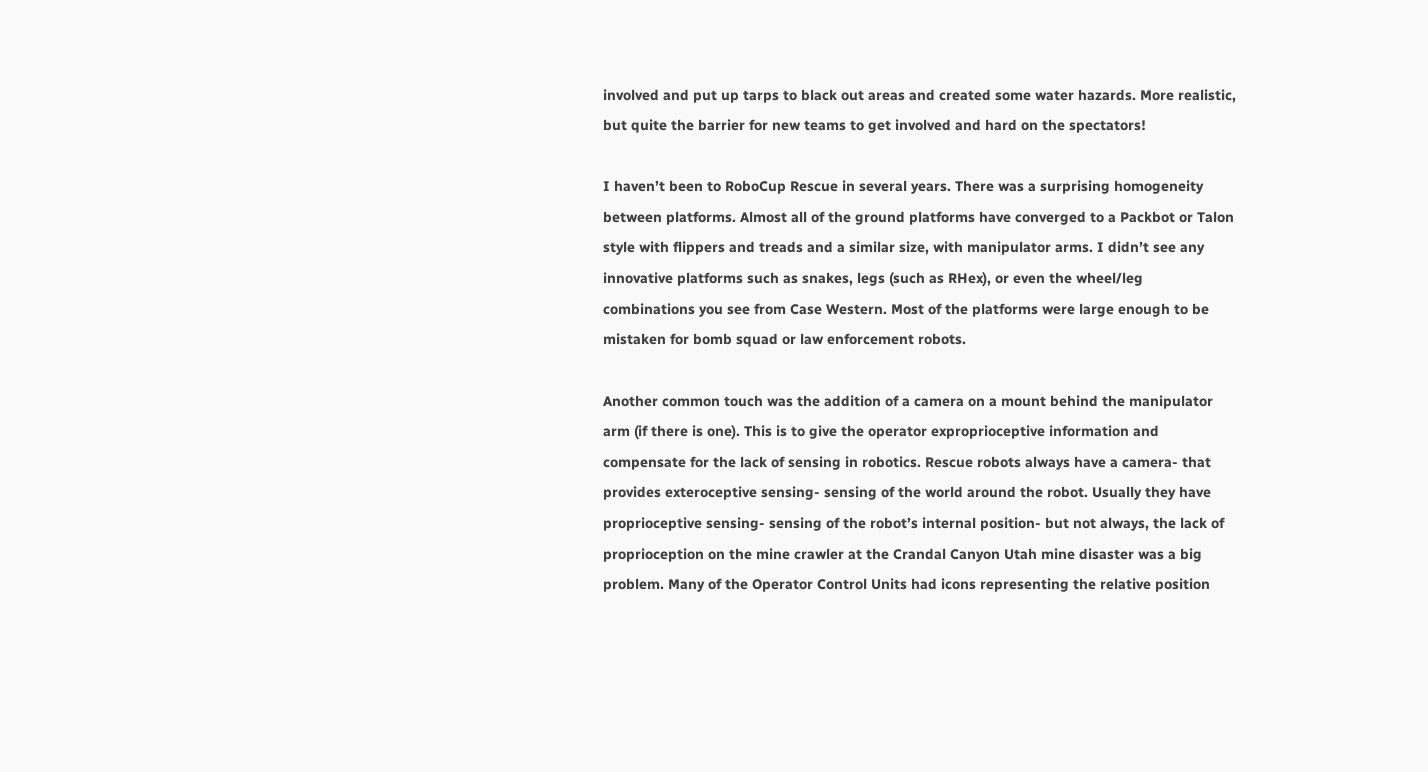involved and put up tarps to black out areas and created some water hazards. More realistic, but quite the barrier for new teams to get involved and hard on the spectators!

I haven’t been to RoboCup Rescue in several years. There was a surprising homogeneity between platforms. Almost all of the ground platforms have converged to a Packbot or Talon style with flippers and treads and a similar size, with manipulator arms. I didn’t see any innovative platforms such as snakes, legs (such as RHex), or even the wheel/leg combinations you see from Case Western. Most of the platforms were large enough to be mistaken for bomb squad or law enforcement robots.

Another common touch was the addition of a camera on a mount behind the manipulator arm (if there is one). This is to give the operator exproprioceptive information and compensate for the lack of sensing in robotics. Rescue robots always have a camera- that provides exteroceptive sensing- sensing of the world around the robot. Usually they have proprioceptive sensing- sensing of the robot’s internal position- but not always, the lack of proprioception on the mine crawler at the Crandal Canyon Utah mine disaster was a big problem. Many of the Operator Control Units had icons representing the relative position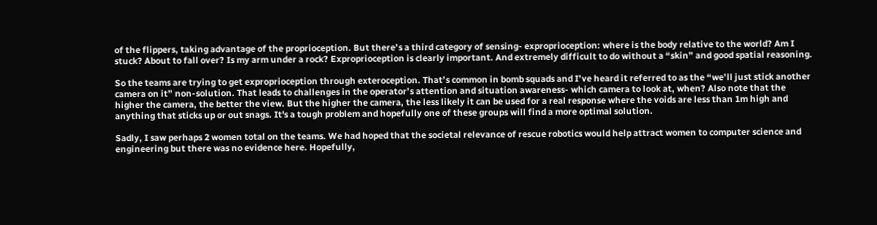of the flippers, taking advantage of the proprioception. But there’s a third category of sensing- exproprioception: where is the body relative to the world? Am I stuck? About to fall over? Is my arm under a rock? Exproprioception is clearly important. And extremely difficult to do without a “skin” and good spatial reasoning.

So the teams are trying to get exproprioception through exteroception. That’s common in bomb squads and I’ve heard it referred to as the “we’ll just stick another camera on it” non-solution. That leads to challenges in the operator’s attention and situation awareness- which camera to look at, when? Also note that the higher the camera, the better the view. But the higher the camera, the less likely it can be used for a real response where the voids are less than 1m high and anything that sticks up or out snags. It's a tough problem and hopefully one of these groups will find a more optimal solution.

Sadly, I saw perhaps 2 women total on the teams. We had hoped that the societal relevance of rescue robotics would help attract women to computer science and engineering but there was no evidence here. Hopefully,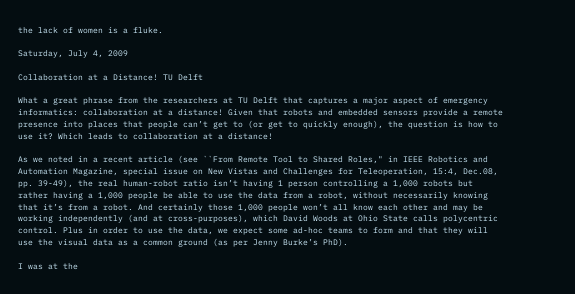the lack of women is a fluke.

Saturday, July 4, 2009

Collaboration at a Distance! TU Delft

What a great phrase from the researchers at TU Delft that captures a major aspect of emergency informatics: collaboration at a distance! Given that robots and embedded sensors provide a remote presence into places that people can’t get to (or get to quickly enough), the question is how to use it? Which leads to collaboration at a distance!

As we noted in a recent article (see ``From Remote Tool to Shared Roles," in IEEE Robotics and Automation Magazine, special issue on New Vistas and Challenges for Teleoperation, 15:4, Dec.08, pp. 39-49), the real human-robot ratio isn’t having 1 person controlling a 1,000 robots but rather having a 1,000 people be able to use the data from a robot, without necessarily knowing that it’s from a robot. And certainly those 1,000 people won’t all know each other and may be working independently (and at cross-purposes), which David Woods at Ohio State calls polycentric control. Plus in order to use the data, we expect some ad-hoc teams to form and that they will use the visual data as a common ground (as per Jenny Burke’s PhD).

I was at the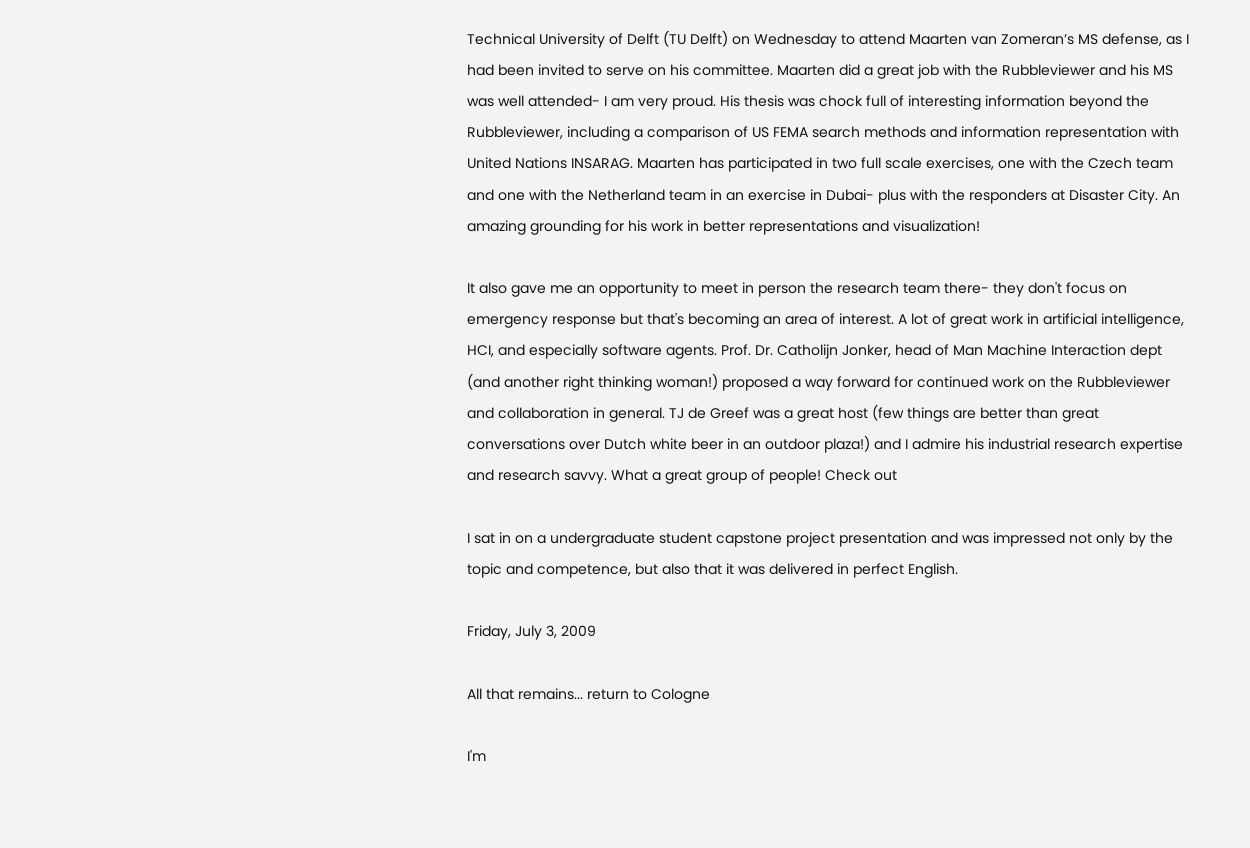Technical University of Delft (TU Delft) on Wednesday to attend Maarten van Zomeran’s MS defense, as I had been invited to serve on his committee. Maarten did a great job with the Rubbleviewer and his MS was well attended- I am very proud. His thesis was chock full of interesting information beyond the Rubbleviewer, including a comparison of US FEMA search methods and information representation with United Nations INSARAG. Maarten has participated in two full scale exercises, one with the Czech team and one with the Netherland team in an exercise in Dubai- plus with the responders at Disaster City. An amazing grounding for his work in better representations and visualization!

It also gave me an opportunity to meet in person the research team there- they don't focus on emergency response but that's becoming an area of interest. A lot of great work in artificial intelligence, HCI, and especially software agents. Prof. Dr. Catholijn Jonker, head of Man Machine Interaction dept (and another right thinking woman!) proposed a way forward for continued work on the Rubbleviewer and collaboration in general. TJ de Greef was a great host (few things are better than great conversations over Dutch white beer in an outdoor plaza!) and I admire his industrial research expertise and research savvy. What a great group of people! Check out

I sat in on a undergraduate student capstone project presentation and was impressed not only by the topic and competence, but also that it was delivered in perfect English.

Friday, July 3, 2009

All that remains... return to Cologne

I'm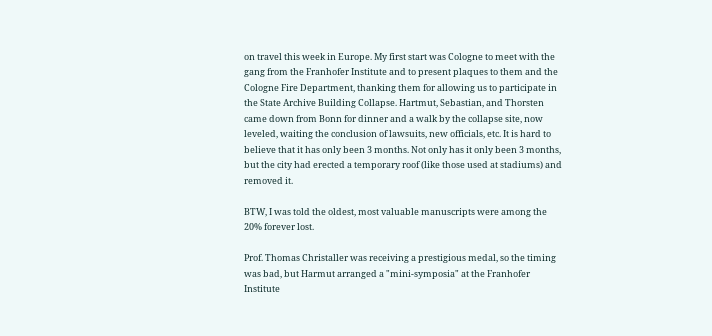on travel this week in Europe. My first start was Cologne to meet with the gang from the Franhofer Institute and to present plaques to them and the Cologne Fire Department, thanking them for allowing us to participate in the State Archive Building Collapse. Hartmut, Sebastian, and Thorsten came down from Bonn for dinner and a walk by the collapse site, now leveled, waiting the conclusion of lawsuits, new officials, etc. It is hard to believe that it has only been 3 months. Not only has it only been 3 months, but the city had erected a temporary roof (like those used at stadiums) and removed it.

BTW, I was told the oldest, most valuable manuscripts were among the 20% forever lost.

Prof. Thomas Christaller was receiving a prestigious medal, so the timing was bad, but Harmut arranged a "mini-symposia" at the Franhofer Institute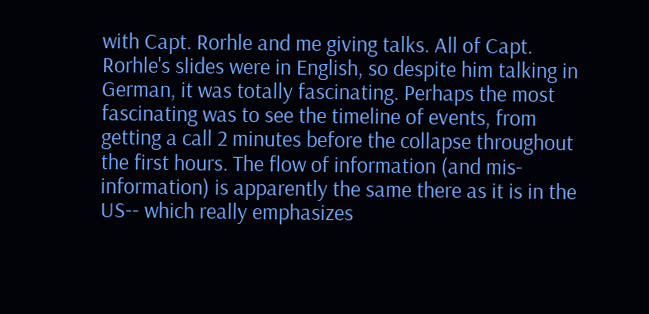with Capt. Rorhle and me giving talks. All of Capt. Rorhle's slides were in English, so despite him talking in German, it was totally fascinating. Perhaps the most fascinating was to see the timeline of events, from getting a call 2 minutes before the collapse throughout the first hours. The flow of information (and mis-information) is apparently the same there as it is in the US-- which really emphasizes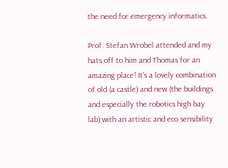the need for emergency informatics.

Prof. Stefan Wrobel attended and my hats off to him and Thomas for an amazing place! It's a lovely combination of old (a castle) and new (the buildings and especially the robotics high bay lab) with an artistic and eco sensibility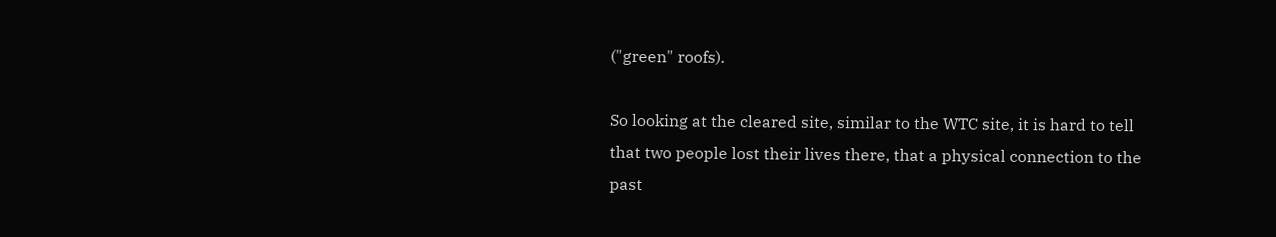("green" roofs).

So looking at the cleared site, similar to the WTC site, it is hard to tell that two people lost their lives there, that a physical connection to the past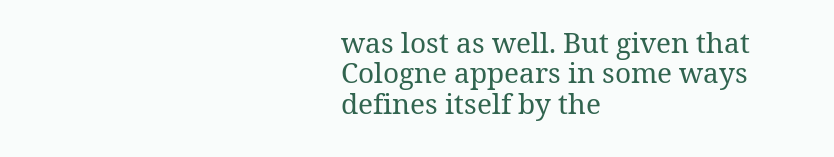was lost as well. But given that Cologne appears in some ways defines itself by the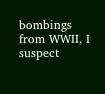bombings from WWII, I suspect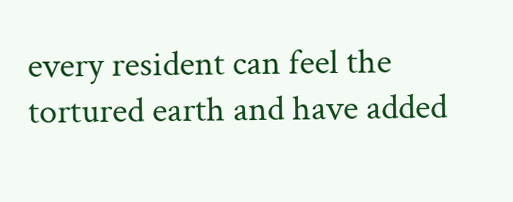every resident can feel the tortured earth and have added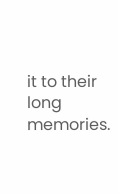it to their long memories.